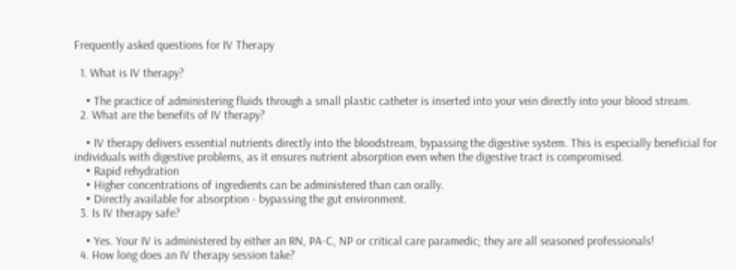Frequently asked questions for IV Therapy

  1. What is IV therapy?

    • The practice of administering fluids through a small plastic catheter is inserted into your vein directly into your blood stream.
  2. What are the benefits of IV therapy?

    • IV therapy delivers essential nutrients directly into the bloodstream, bypassing the digestive system. This is especially beneficial for individuals with digestive problems, as it ensures nutrient absorption even when the digestive tract is compromised.
    • Rapid rehydration
    • Higher concentrations of ingredients can be administered than can orally.
    • Directly available for absorption - bypassing the gut environment.
  3. Is IV therapy safe?

    • Yes. Your IV is administered by either an RN, PA-C, NP or critical care paramedic; they are all seasoned professionals!
  4. How long does an IV therapy session take?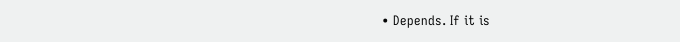• Depends. If it is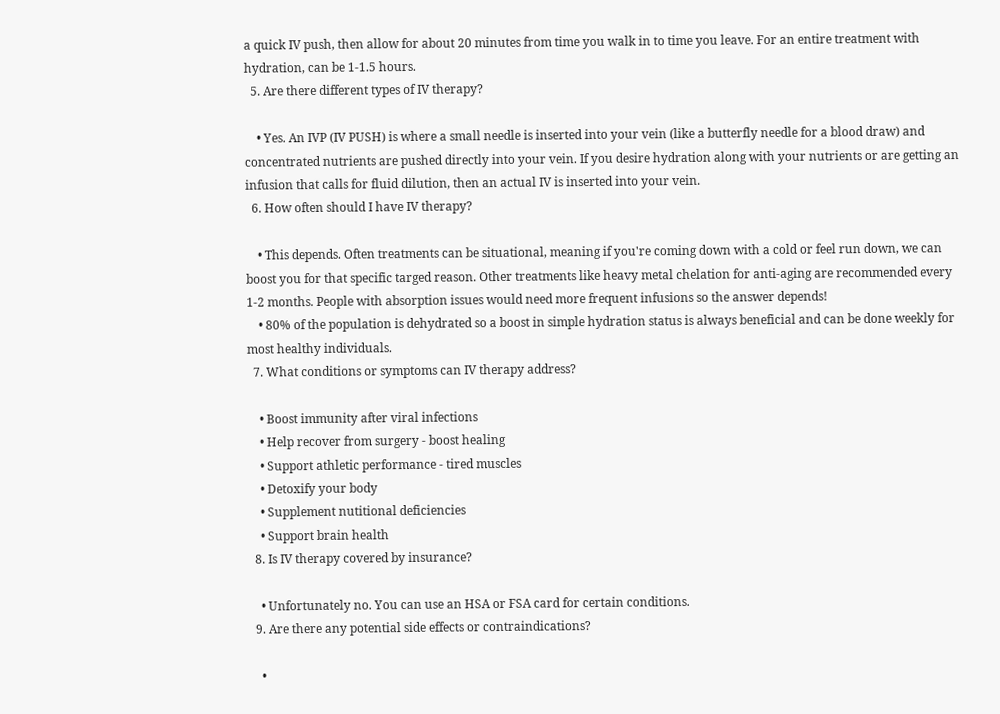a quick IV push, then allow for about 20 minutes from time you walk in to time you leave. For an entire treatment with hydration, can be 1-1.5 hours.
  5. Are there different types of IV therapy?

    • Yes. An IVP (IV PUSH) is where a small needle is inserted into your vein (like a butterfly needle for a blood draw) and concentrated nutrients are pushed directly into your vein. If you desire hydration along with your nutrients or are getting an infusion that calls for fluid dilution, then an actual IV is inserted into your vein.
  6. How often should I have IV therapy?

    • This depends. Often treatments can be situational, meaning if you're coming down with a cold or feel run down, we can boost you for that specific targed reason. Other treatments like heavy metal chelation for anti-aging are recommended every 1-2 months. People with absorption issues would need more frequent infusions so the answer depends!
    • 80% of the population is dehydrated so a boost in simple hydration status is always beneficial and can be done weekly for most healthy individuals.
  7. What conditions or symptoms can IV therapy address?

    • Boost immunity after viral infections
    • Help recover from surgery - boost healing
    • Support athletic performance - tired muscles
    • Detoxify your body
    • Supplement nutitional deficiencies
    • Support brain health
  8. Is IV therapy covered by insurance?

    • Unfortunately no. You can use an HSA or FSA card for certain conditions.
  9. Are there any potential side effects or contraindications?

    •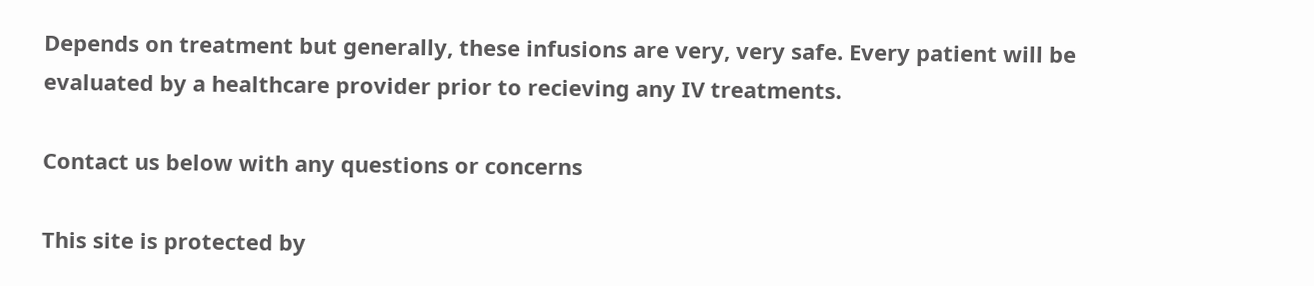Depends on treatment but generally, these infusions are very, very safe. Every patient will be evaluated by a healthcare provider prior to recieving any IV treatments.

Contact us below with any questions or concerns

This site is protected by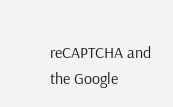reCAPTCHA and the Google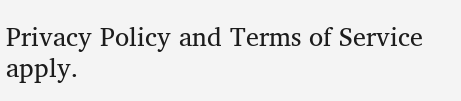Privacy Policy and Terms of Service apply.